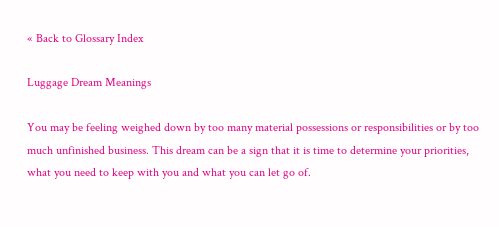« Back to Glossary Index

Luggage Dream Meanings

You may be feeling weighed down by too many material possessions or responsibilities or by too much unfinished business. This dream can be a sign that it is time to determine your priorities, what you need to keep with you and what you can let go of.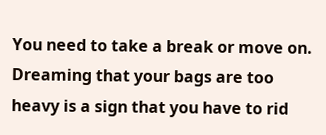You need to take a break or move on. Dreaming that your bags are too heavy is a sign that you have to rid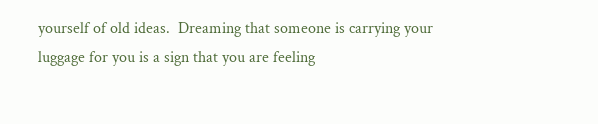yourself of old ideas.  Dreaming that someone is carrying your luggage for you is a sign that you are feeling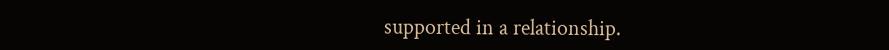supported in a relationship.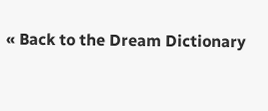« Back to the Dream Dictionary